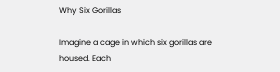Why Six Gorillas

Imagine a cage in which six gorillas are housed. Each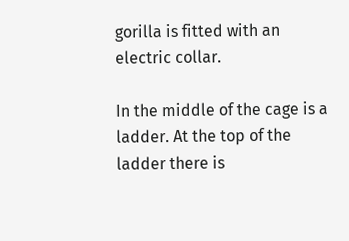gorilla is fitted with an electric collar.

In the middle of the cage is a ladder. At the top of the ladder there is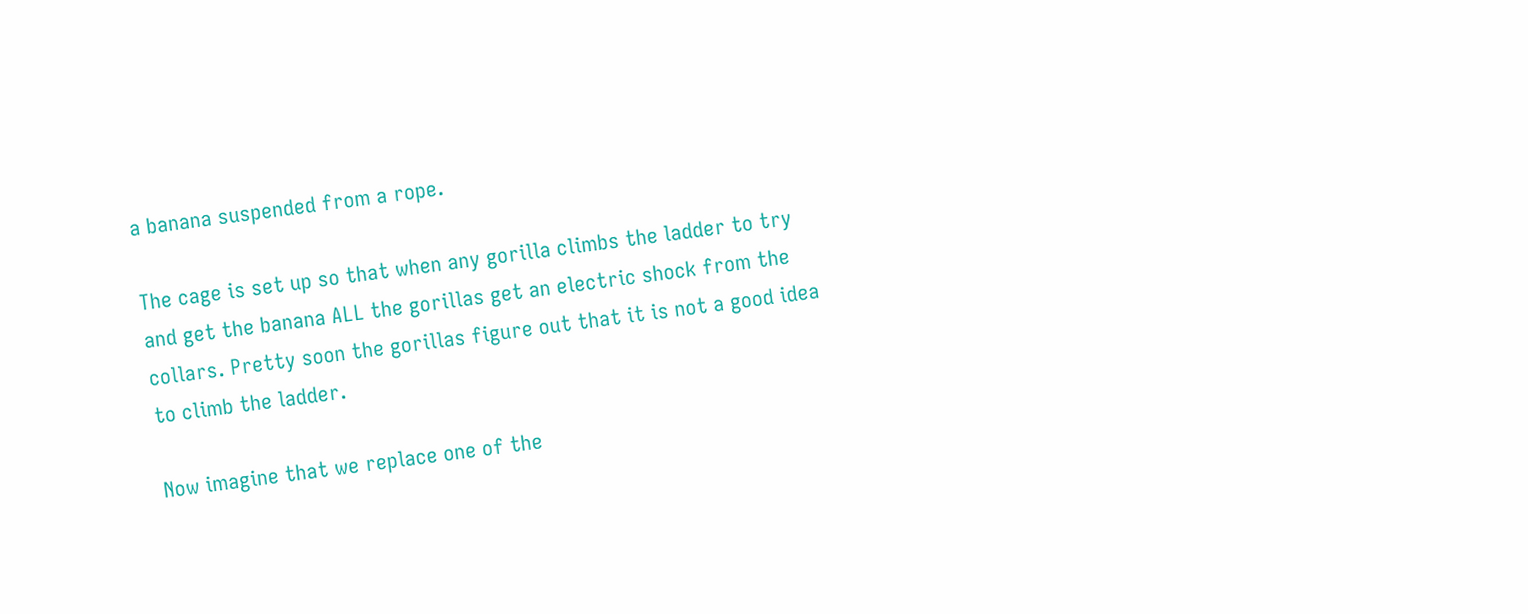a banana suspended from a rope.

The cage is set up so that when any gorilla climbs the ladder to try and get the banana ALL the gorillas get an electric shock from the collars. Pretty soon the gorillas figure out that it is not a good idea to climb the ladder.

Now imagine that we replace one of the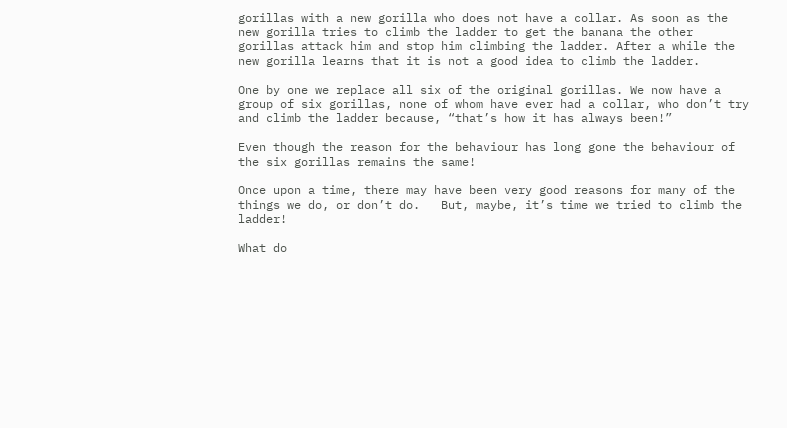gorillas with a new gorilla who does not have a collar. As soon as the new gorilla tries to climb the ladder to get the banana the other gorillas attack him and stop him climbing the ladder. After a while the new gorilla learns that it is not a good idea to climb the ladder.

One by one we replace all six of the original gorillas. We now have a group of six gorillas, none of whom have ever had a collar, who don’t try and climb the ladder because, “that’s how it has always been!”

Even though the reason for the behaviour has long gone the behaviour of the six gorillas remains the same!

Once upon a time, there may have been very good reasons for many of the things we do, or don’t do.   But, maybe, it’s time we tried to climb the ladder!

What do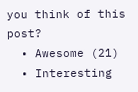you think of this post?
  • Awesome (21)
  • Interesting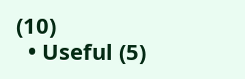(10)
  • Useful (5)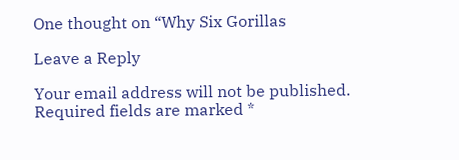One thought on “Why Six Gorillas

Leave a Reply

Your email address will not be published. Required fields are marked *